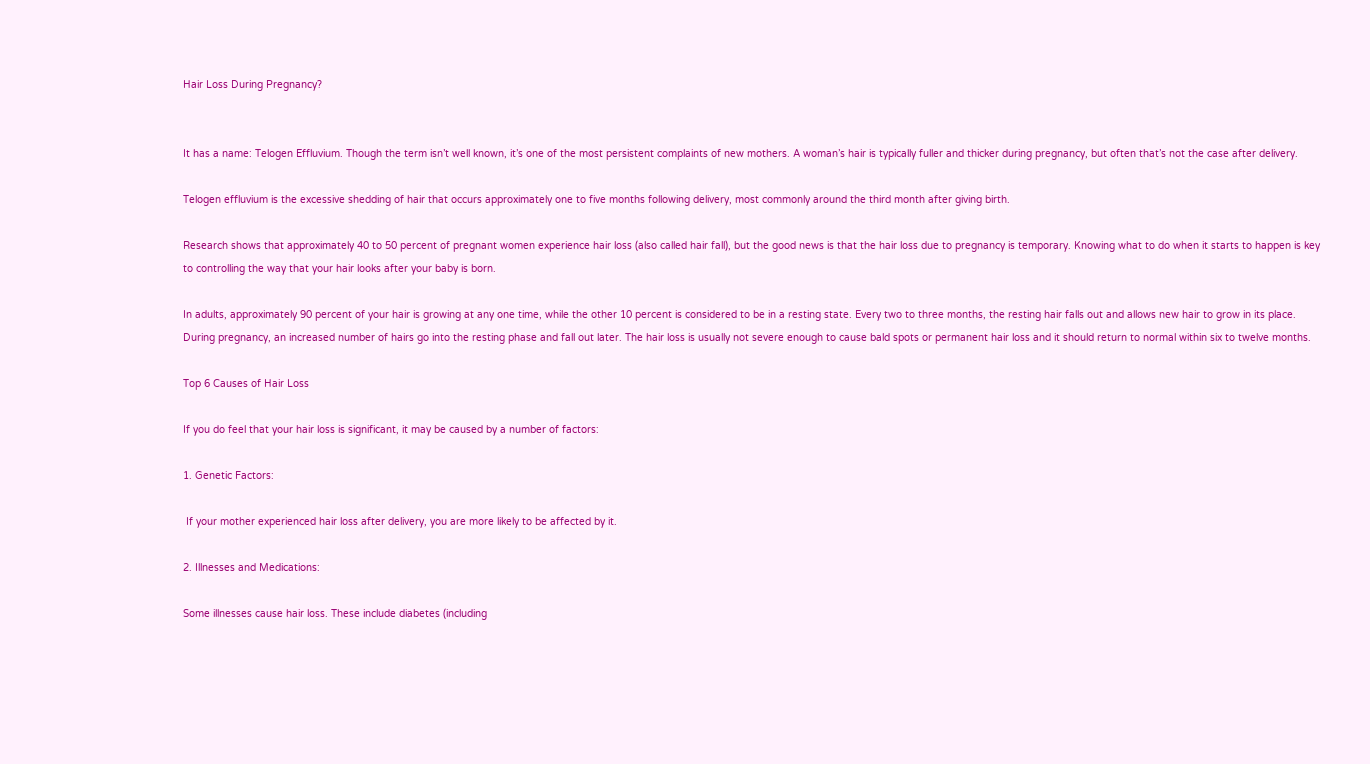Hair Loss During Pregnancy?


It has a name: Telogen Effluvium. Though the term isn’t well known, it’s one of the most persistent complaints of new mothers. A woman’s hair is typically fuller and thicker during pregnancy, but often that’s not the case after delivery.

Telogen effluvium is the excessive shedding of hair that occurs approximately one to five months following delivery, most commonly around the third month after giving birth.

Research shows that approximately 40 to 50 percent of pregnant women experience hair loss (also called hair fall), but the good news is that the hair loss due to pregnancy is temporary. Knowing what to do when it starts to happen is key to controlling the way that your hair looks after your baby is born.

In adults, approximately 90 percent of your hair is growing at any one time, while the other 10 percent is considered to be in a resting state. Every two to three months, the resting hair falls out and allows new hair to grow in its place. During pregnancy, an increased number of hairs go into the resting phase and fall out later. The hair loss is usually not severe enough to cause bald spots or permanent hair loss and it should return to normal within six to twelve months.

Top 6 Causes of Hair Loss

If you do feel that your hair loss is significant, it may be caused by a number of factors:

1. Genetic Factors:

 If your mother experienced hair loss after delivery, you are more likely to be affected by it.

2. Illnesses and Medications:

Some illnesses cause hair loss. These include diabetes (including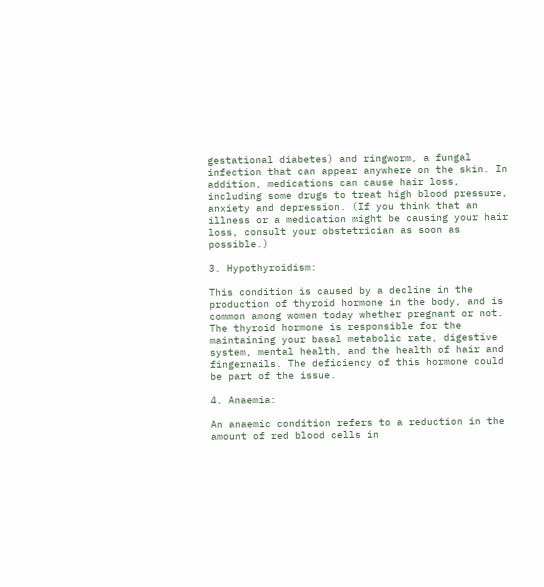gestational diabetes) and ringworm, a fungal infection that can appear anywhere on the skin. In addition, medications can cause hair loss, including some drugs to treat high blood pressure, anxiety and depression. (If you think that an illness or a medication might be causing your hair loss, consult your obstetrician as soon as possible.)

3. Hypothyroidism:

This condition is caused by a decline in the production of thyroid hormone in the body, and is common among women today whether pregnant or not. The thyroid hormone is responsible for the maintaining your basal metabolic rate, digestive system, mental health, and the health of hair and fingernails. The deficiency of this hormone could be part of the issue.

4. Anaemia:

An anaemic condition refers to a reduction in the amount of red blood cells in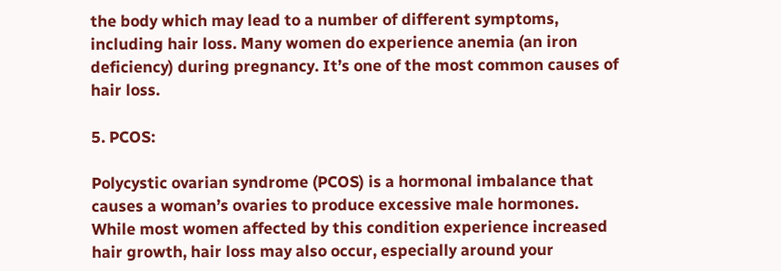the body which may lead to a number of different symptoms, including hair loss. Many women do experience anemia (an iron deficiency) during pregnancy. It’s one of the most common causes of hair loss.

5. PCOS:

Polycystic ovarian syndrome (PCOS) is a hormonal imbalance that causes a woman’s ovaries to produce excessive male hormones. While most women affected by this condition experience increased hair growth, hair loss may also occur, especially around your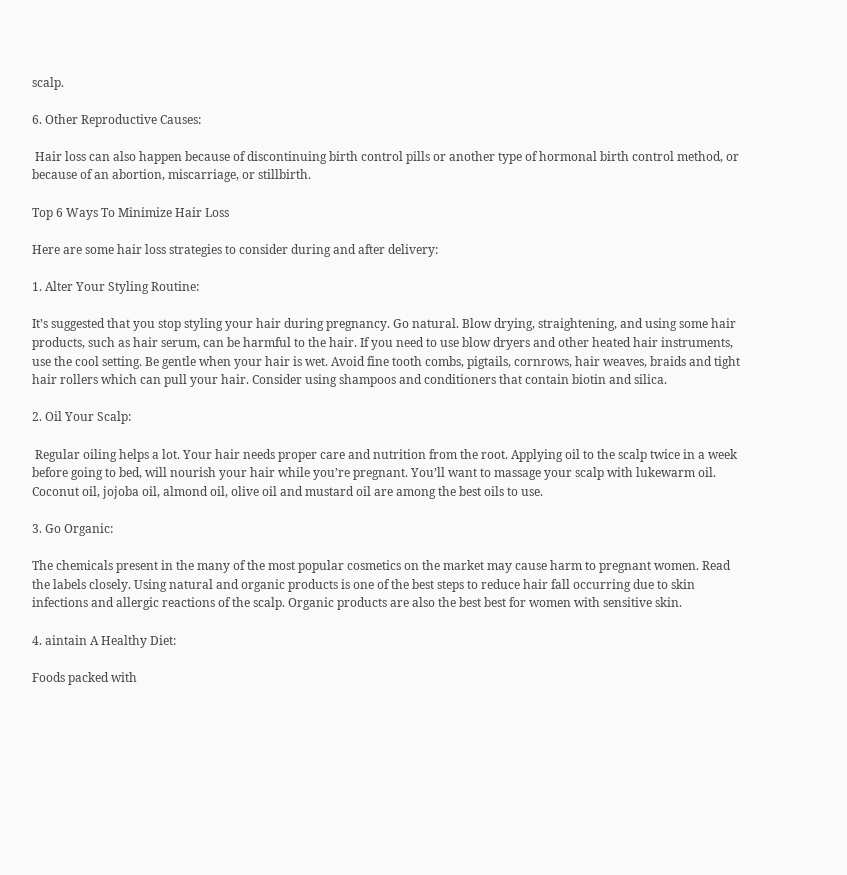scalp.

6. Other Reproductive Causes:

 Hair loss can also happen because of discontinuing birth control pills or another type of hormonal birth control method, or because of an abortion, miscarriage, or stillbirth.

Top 6 Ways To Minimize Hair Loss

Here are some hair loss strategies to consider during and after delivery:

1. Alter Your Styling Routine:

It’s suggested that you stop styling your hair during pregnancy. Go natural. Blow drying, straightening, and using some hair products, such as hair serum, can be harmful to the hair. If you need to use blow dryers and other heated hair instruments, use the cool setting. Be gentle when your hair is wet. Avoid fine tooth combs, pigtails, cornrows, hair weaves, braids and tight hair rollers which can pull your hair. Consider using shampoos and conditioners that contain biotin and silica.

2. Oil Your Scalp:

 Regular oiling helps a lot. Your hair needs proper care and nutrition from the root. Applying oil to the scalp twice in a week before going to bed, will nourish your hair while you’re pregnant. You’ll want to massage your scalp with lukewarm oil. Coconut oil, jojoba oil, almond oil, olive oil and mustard oil are among the best oils to use.

3. Go Organic:

The chemicals present in the many of the most popular cosmetics on the market may cause harm to pregnant women. Read the labels closely. Using natural and organic products is one of the best steps to reduce hair fall occurring due to skin infections and allergic reactions of the scalp. Organic products are also the best best for women with sensitive skin.

4. aintain A Healthy Diet:

Foods packed with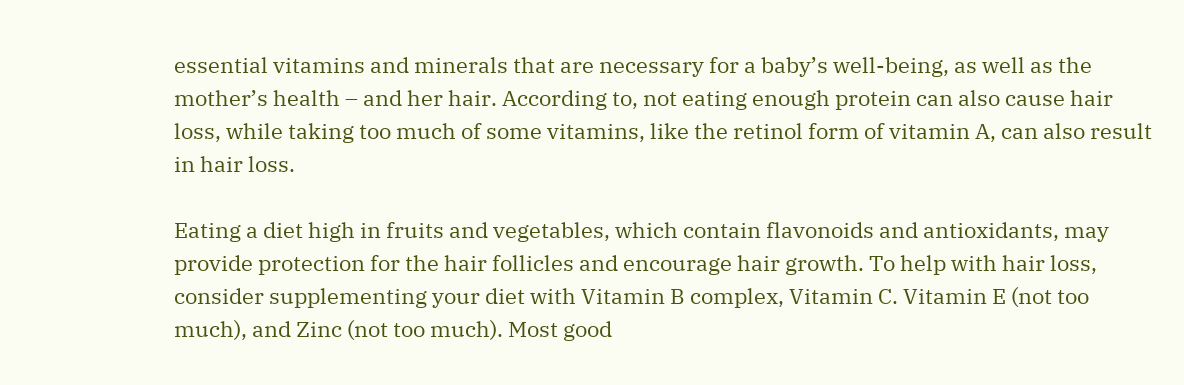essential vitamins and minerals that are necessary for a baby’s well-being, as well as the mother’s health – and her hair. According to, not eating enough protein can also cause hair loss, while taking too much of some vitamins, like the retinol form of vitamin A, can also result in hair loss.

Eating a diet high in fruits and vegetables, which contain flavonoids and antioxidants, may provide protection for the hair follicles and encourage hair growth. To help with hair loss, consider supplementing your diet with Vitamin B complex, Vitamin C. Vitamin E (not too much), and Zinc (not too much). Most good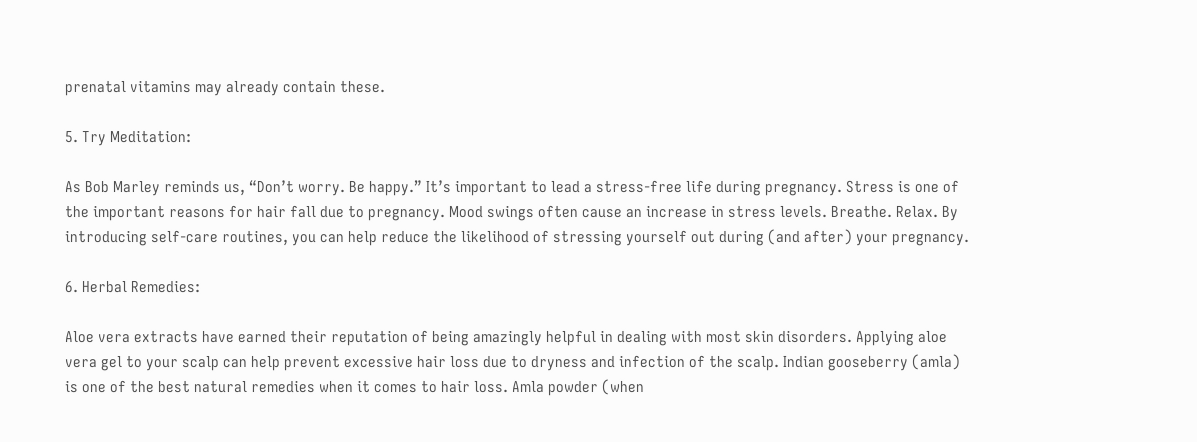prenatal vitamins may already contain these.

5. Try Meditation:

As Bob Marley reminds us, “Don’t worry. Be happy.” It’s important to lead a stress-free life during pregnancy. Stress is one of the important reasons for hair fall due to pregnancy. Mood swings often cause an increase in stress levels. Breathe. Relax. By introducing self-care routines, you can help reduce the likelihood of stressing yourself out during (and after) your pregnancy.

6. Herbal Remedies:

Aloe vera extracts have earned their reputation of being amazingly helpful in dealing with most skin disorders. Applying aloe vera gel to your scalp can help prevent excessive hair loss due to dryness and infection of the scalp. Indian gooseberry (amla) is one of the best natural remedies when it comes to hair loss. Amla powder (when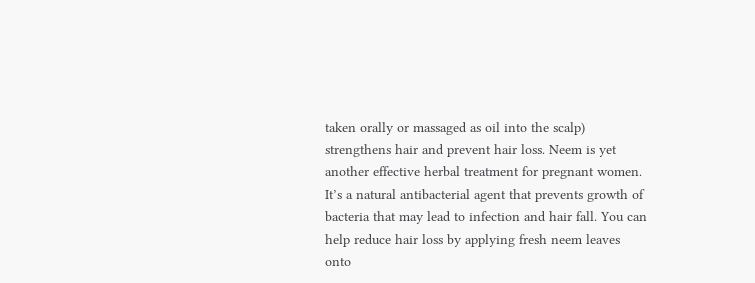taken orally or massaged as oil into the scalp) strengthens hair and prevent hair loss. Neem is yet another effective herbal treatment for pregnant women. It’s a natural antibacterial agent that prevents growth of bacteria that may lead to infection and hair fall. You can help reduce hair loss by applying fresh neem leaves onto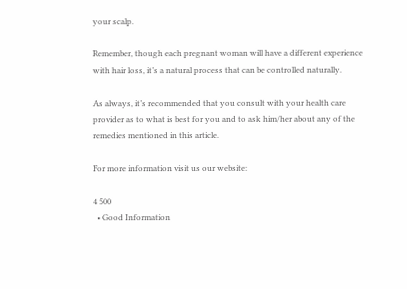your scalp.

Remember, though each pregnant woman will have a different experience with hair loss, it’s a natural process that can be controlled naturally.

As always, it’s recommended that you consult with your health care provider as to what is best for you and to ask him/her about any of the remedies mentioned in this article.

For more information visit us our website:

4 500
  • Good Information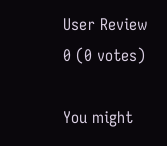User Review
0 (0 votes)

You might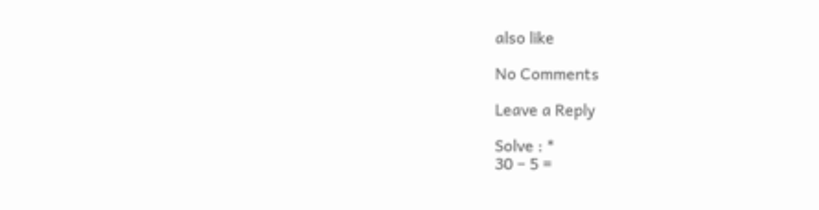also like

No Comments

Leave a Reply

Solve : *
30 − 5 =